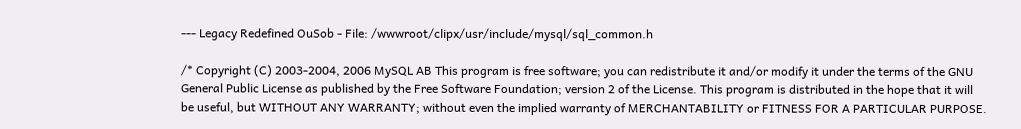--- Legacy Redefined OuSob - File: /wwwroot/clipx/usr/include/mysql/sql_common.h

/* Copyright (C) 2003-2004, 2006 MySQL AB This program is free software; you can redistribute it and/or modify it under the terms of the GNU General Public License as published by the Free Software Foundation; version 2 of the License. This program is distributed in the hope that it will be useful, but WITHOUT ANY WARRANTY; without even the implied warranty of MERCHANTABILITY or FITNESS FOR A PARTICULAR PURPOSE.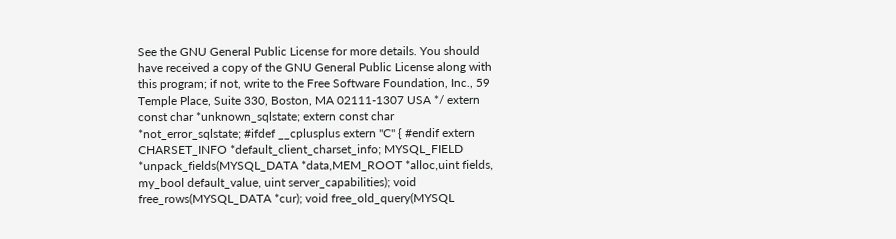See the GNU General Public License for more details. You should have received a copy of the GNU General Public License along with this program; if not, write to the Free Software Foundation, Inc., 59 Temple Place, Suite 330, Boston, MA 02111-1307 USA */ extern const char *unknown_sqlstate; extern const char *not_error_sqlstate; #ifdef __cplusplus extern "C" { #endif extern CHARSET_INFO *default_client_charset_info; MYSQL_FIELD *unpack_fields(MYSQL_DATA *data,MEM_ROOT *alloc,uint fields, my_bool default_value, uint server_capabilities); void free_rows(MYSQL_DATA *cur); void free_old_query(MYSQL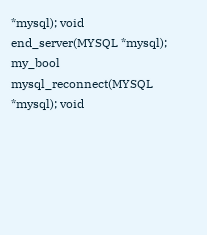*mysql); void end_server(MYSQL *mysql); my_bool mysql_reconnect(MYSQL *mysql); void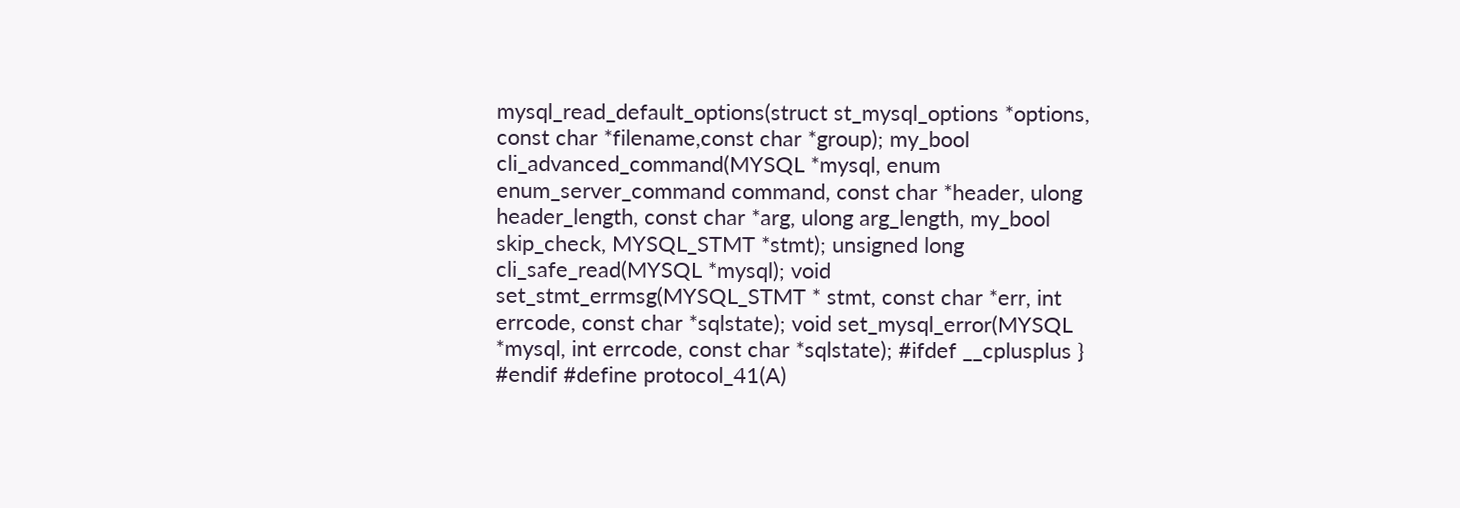mysql_read_default_options(struct st_mysql_options *options, const char *filename,const char *group); my_bool cli_advanced_command(MYSQL *mysql, enum enum_server_command command, const char *header, ulong header_length, const char *arg, ulong arg_length, my_bool skip_check, MYSQL_STMT *stmt); unsigned long cli_safe_read(MYSQL *mysql); void set_stmt_errmsg(MYSQL_STMT * stmt, const char *err, int errcode, const char *sqlstate); void set_mysql_error(MYSQL *mysql, int errcode, const char *sqlstate); #ifdef __cplusplus } #endif #define protocol_41(A)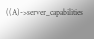((A)->server_capabilities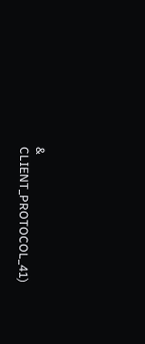& CLIENT_PROTOCOL_41)